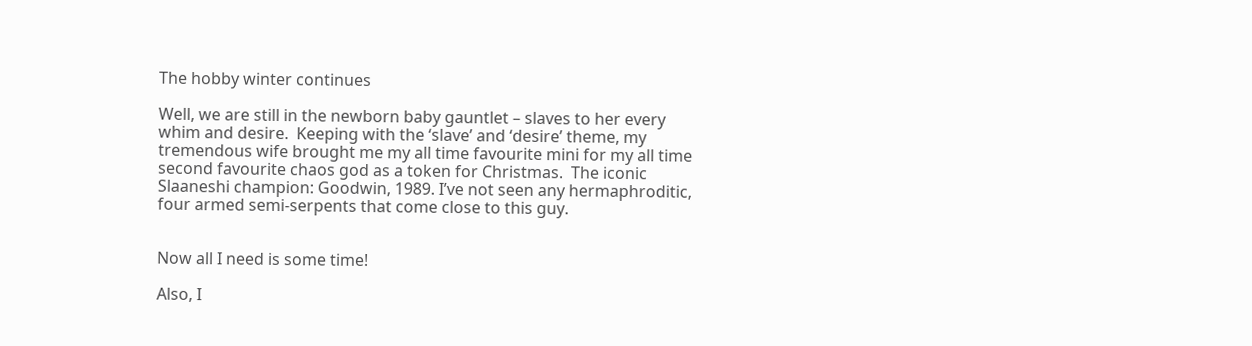The hobby winter continues

Well, we are still in the newborn baby gauntlet – slaves to her every whim and desire.  Keeping with the ‘slave’ and ‘desire’ theme, my tremendous wife brought me my all time favourite mini for my all time second favourite chaos god as a token for Christmas.  The iconic Slaaneshi champion: Goodwin, 1989. I’ve not seen any hermaphroditic, four armed semi-serpents that come close to this guy.


Now all I need is some time!

Also, I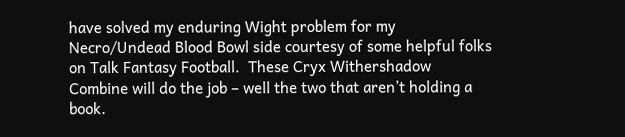have solved my enduring Wight problem for my Necro/Undead Blood Bowl side courtesy of some helpful folks on Talk Fantasy Football.  These Cryx Withershadow Combine will do the job – well the two that aren’t holding a book.